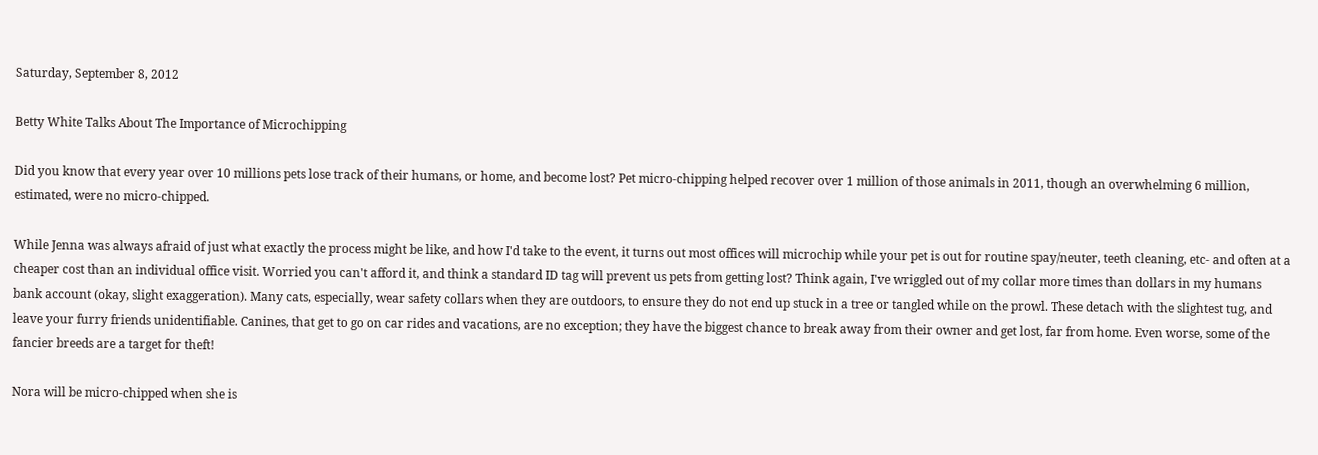Saturday, September 8, 2012

Betty White Talks About The Importance of Microchipping

Did you know that every year over 10 millions pets lose track of their humans, or home, and become lost? Pet micro-chipping helped recover over 1 million of those animals in 2011, though an overwhelming 6 million, estimated, were no micro-chipped.

While Jenna was always afraid of just what exactly the process might be like, and how I'd take to the event, it turns out most offices will microchip while your pet is out for routine spay/neuter, teeth cleaning, etc- and often at a cheaper cost than an individual office visit. Worried you can't afford it, and think a standard ID tag will prevent us pets from getting lost? Think again, I've wriggled out of my collar more times than dollars in my humans bank account (okay, slight exaggeration). Many cats, especially, wear safety collars when they are outdoors, to ensure they do not end up stuck in a tree or tangled while on the prowl. These detach with the slightest tug, and leave your furry friends unidentifiable. Canines, that get to go on car rides and vacations, are no exception; they have the biggest chance to break away from their owner and get lost, far from home. Even worse, some of the fancier breeds are a target for theft!

Nora will be micro-chipped when she is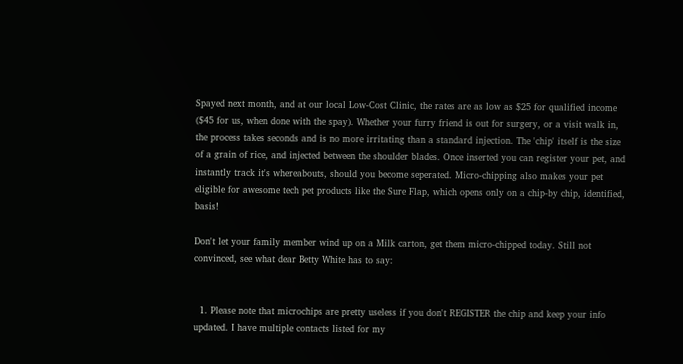Spayed next month, and at our local Low-Cost Clinic, the rates are as low as $25 for qualified income ($45 for us, when done with the spay). Whether your furry friend is out for surgery, or a visit walk in, the process takes seconds and is no more irritating than a standard injection. The 'chip' itself is the size of a grain of rice, and injected between the shoulder blades. Once inserted you can register your pet, and instantly track it's whereabouts, should you become seperated. Micro-chipping also makes your pet eligible for awesome tech pet products like the Sure Flap, which opens only on a chip-by chip, identified, basis!

Don't let your family member wind up on a Milk carton, get them micro-chipped today. Still not convinced, see what dear Betty White has to say:


  1. Please note that microchips are pretty useless if you don't REGISTER the chip and keep your info updated. I have multiple contacts listed for my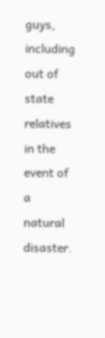guys, including out of state relatives in the event of a natural disaster.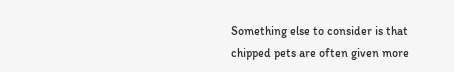Something else to consider is that chipped pets are often given more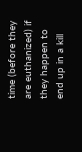time (before they are euthanized) if they happen to end up in a kill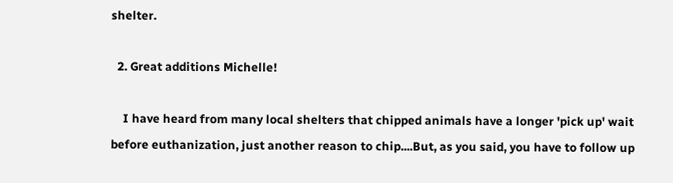shelter.

  2. Great additions Michelle!

    I have heard from many local shelters that chipped animals have a longer 'pick up' wait before euthanization, just another reason to chip....But, as you said, you have to follow up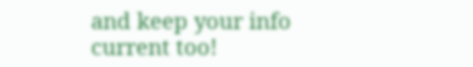and keep your info current too!